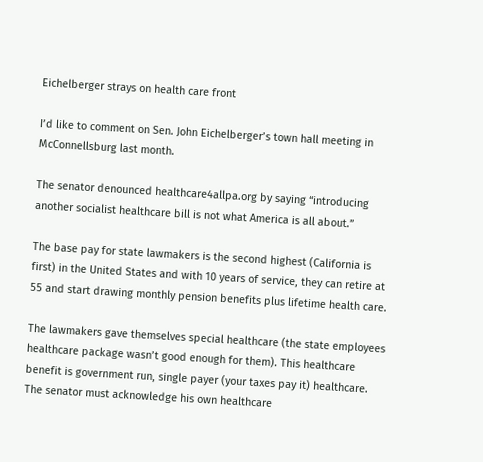Eichelberger strays on health care front

I’d like to comment on Sen. John Eichelberger’s town hall meeting in McConnellsburg last month.

The senator denounced healthcare4allpa.org by saying “introducing another socialist healthcare bill is not what America is all about.”

The base pay for state lawmakers is the second highest (California is first) in the United States and with 10 years of service, they can retire at 55 and start drawing monthly pension benefits plus lifetime health care.

The lawmakers gave themselves special healthcare (the state employees healthcare package wasn’t good enough for them). This healthcare benefit is government run, single payer (your taxes pay it) healthcare. The senator must acknowledge his own healthcare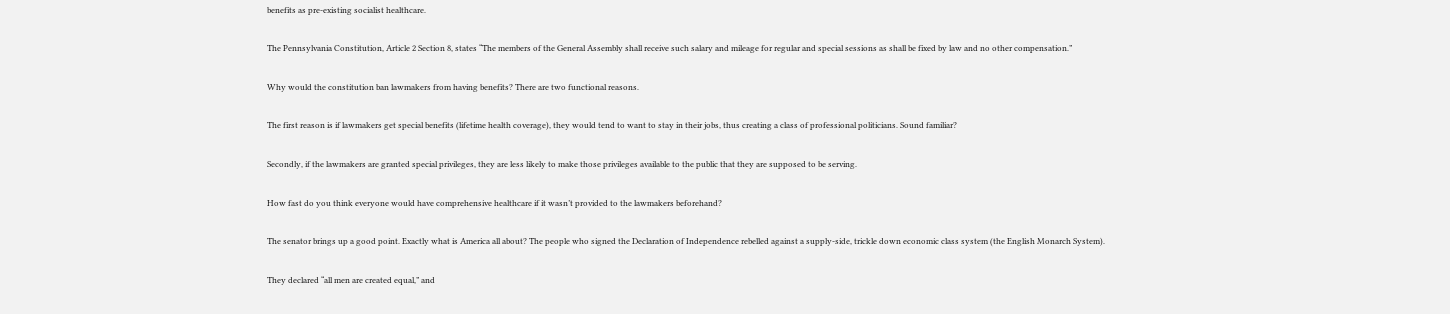benefits as pre-existing socialist healthcare.

The Pennsylvania Constitution, Article 2 Section 8, states “The members of the General Assembly shall receive such salary and mileage for regular and special sessions as shall be fixed by law and no other compensation.”

Why would the constitution ban lawmakers from having benefits? There are two functional reasons.

The first reason is if lawmakers get special benefits (lifetime health coverage), they would tend to want to stay in their jobs, thus creating a class of professional politicians. Sound familiar?

Secondly, if the lawmakers are granted special privileges, they are less likely to make those privileges available to the public that they are supposed to be serving.

How fast do you think everyone would have comprehensive healthcare if it wasn’t provided to the lawmakers beforehand?

The senator brings up a good point. Exactly what is America all about? The people who signed the Declaration of Independence rebelled against a supply-side, trickle down economic class system (the English Monarch System).

They declared “all men are created equal,” and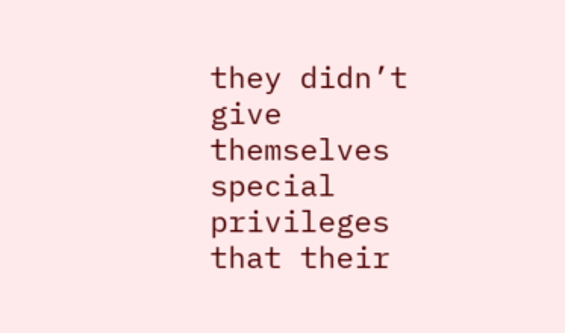they didn’t give themselves special privileges that their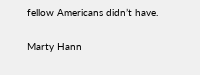fellow Americans didn’t have.

Marty Hann